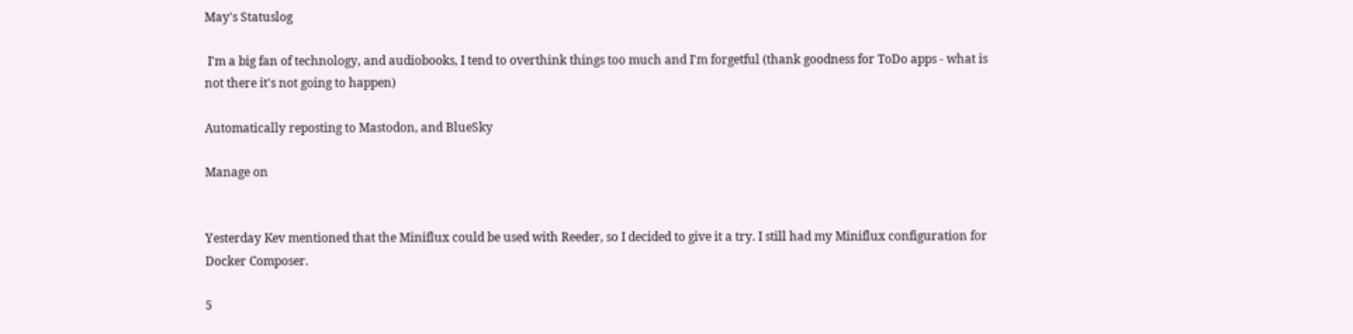May's Statuslog

 I'm a big fan of technology, and audiobooks, I tend to overthink things too much and I'm forgetful (thank goodness for ToDo apps - what is not there it's not going to happen)

Automatically reposting to Mastodon, and BlueSky

Manage on


Yesterday Kev mentioned that the Miniflux could be used with Reeder, so I decided to give it a try. I still had my Miniflux configuration for Docker Composer.

5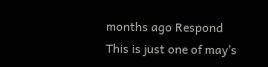months ago Respond
This is just one of may’s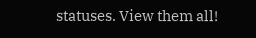statuses. View them all!